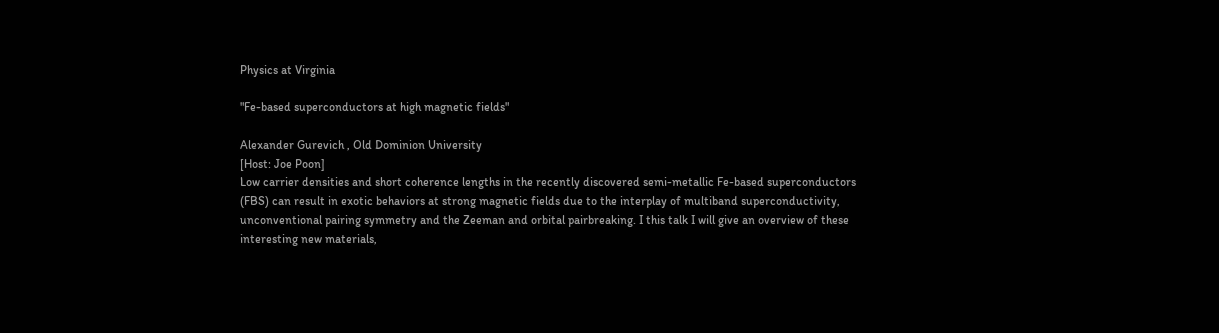Physics at Virginia

"Fe-based superconductors at high magnetic fields"

Alexander Gurevich , Old Dominion University
[Host: Joe Poon]
Low carrier densities and short coherence lengths in the recently discovered semi-metallic Fe-based superconductors (FBS) can result in exotic behaviors at strong magnetic fields due to the interplay of multiband superconductivity, unconventional pairing symmetry and the Zeeman and orbital pairbreaking. I this talk I will give an overview of these interesting new materials,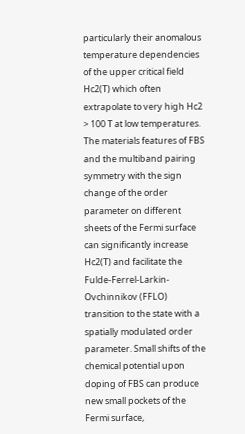particularly their anomalous temperature dependencies of the upper critical field Hc2(T) which often extrapolate to very high Hc2 > 100 T at low temperatures. The materials features of FBS and the multiband pairing symmetry with the sign change of the order parameter on different sheets of the Fermi surface can significantly increase Hc2(T) and facilitate the Fulde-Ferrel-Larkin-Ovchinnikov (FFLO) transition to the state with a spatially modulated order parameter. Small shifts of the chemical potential upon doping of FBS can produce new small pockets of the Fermi surface,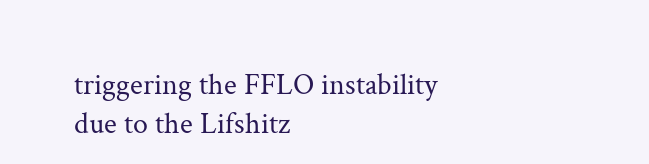triggering the FFLO instability due to the Lifshitz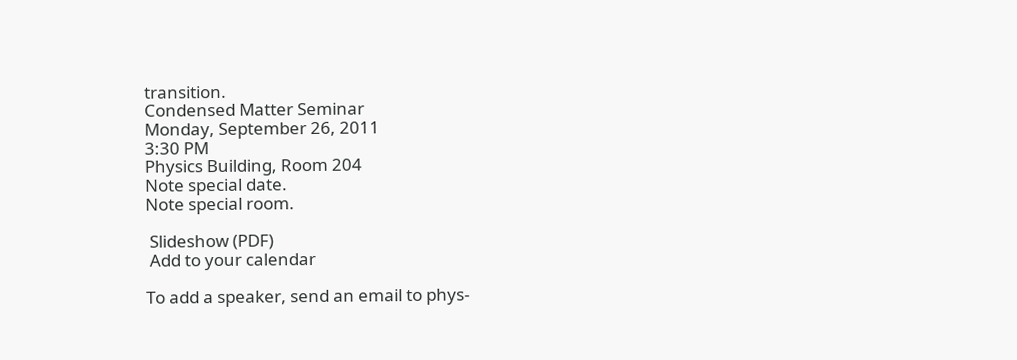transition.
Condensed Matter Seminar
Monday, September 26, 2011
3:30 PM
Physics Building, Room 204
Note special date.
Note special room.

 Slideshow (PDF)
 Add to your calendar

To add a speaker, send an email to phys-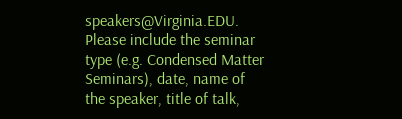speakers@Virginia.EDU. Please include the seminar type (e.g. Condensed Matter Seminars), date, name of the speaker, title of talk,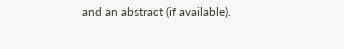and an abstract (if available).